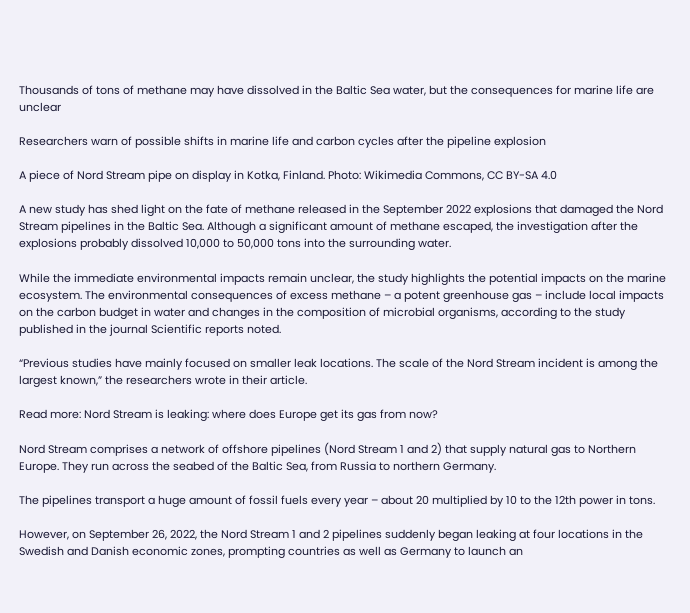Thousands of tons of methane may have dissolved in the Baltic Sea water, but the consequences for marine life are unclear

Researchers warn of possible shifts in marine life and carbon cycles after the pipeline explosion

A piece of Nord Stream pipe on display in Kotka, Finland. Photo: Wikimedia Commons, CC BY-SA 4.0

A new study has shed light on the fate of methane released in the September 2022 explosions that damaged the Nord Stream pipelines in the Baltic Sea. Although a significant amount of methane escaped, the investigation after the explosions probably dissolved 10,000 to 50,000 tons into the surrounding water.

While the immediate environmental impacts remain unclear, the study highlights the potential impacts on the marine ecosystem. The environmental consequences of excess methane – a potent greenhouse gas – include local impacts on the carbon budget in water and changes in the composition of microbial organisms, according to the study published in the journal Scientific reports noted.

“Previous studies have mainly focused on smaller leak locations. The scale of the Nord Stream incident is among the largest known,” the researchers wrote in their article.

Read more: Nord Stream is leaking: where does Europe get its gas from now?

Nord Stream comprises a network of offshore pipelines (Nord Stream 1 and 2) that supply natural gas to Northern Europe. They run across the seabed of the Baltic Sea, from Russia to northern Germany.

The pipelines transport a huge amount of fossil fuels every year – about 20 multiplied by 10 to the 12th power in tons.

However, on September 26, 2022, the Nord Stream 1 and 2 pipelines suddenly began leaking at four locations in the Swedish and Danish economic zones, prompting countries as well as Germany to launch an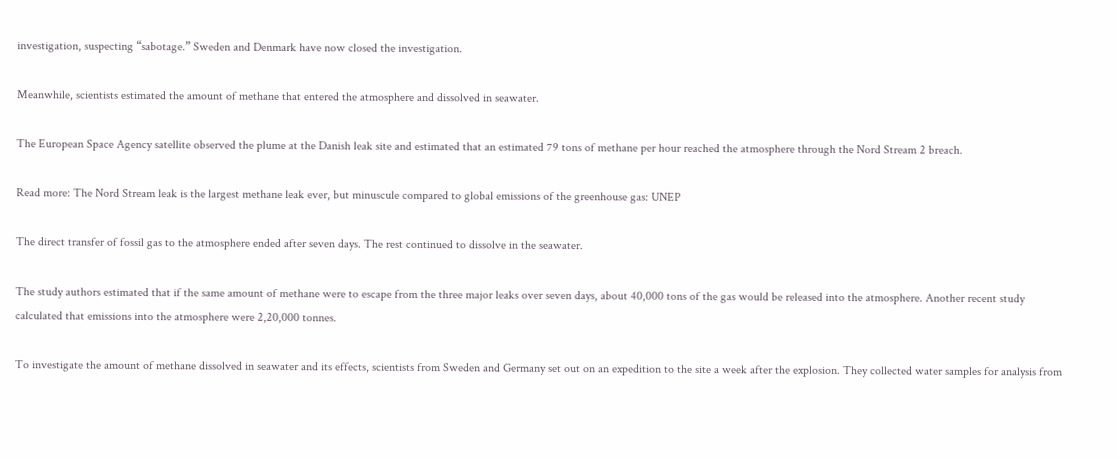investigation, suspecting “sabotage.” Sweden and Denmark have now closed the investigation.

Meanwhile, scientists estimated the amount of methane that entered the atmosphere and dissolved in seawater.

The European Space Agency satellite observed the plume at the Danish leak site and estimated that an estimated 79 tons of methane per hour reached the atmosphere through the Nord Stream 2 breach.

Read more: The Nord Stream leak is the largest methane leak ever, but minuscule compared to global emissions of the greenhouse gas: UNEP

The direct transfer of fossil gas to the atmosphere ended after seven days. The rest continued to dissolve in the seawater.

The study authors estimated that if the same amount of methane were to escape from the three major leaks over seven days, about 40,000 tons of the gas would be released into the atmosphere. Another recent study calculated that emissions into the atmosphere were 2,20,000 tonnes.

To investigate the amount of methane dissolved in seawater and its effects, scientists from Sweden and Germany set out on an expedition to the site a week after the explosion. They collected water samples for analysis from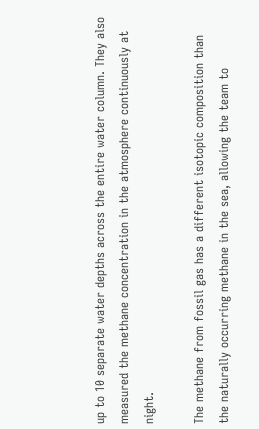up to 10 separate water depths across the entire water column. They also measured the methane concentration in the atmosphere continuously at night.

The methane from fossil gas has a different isotopic composition than the naturally occurring methane in the sea, allowing the team to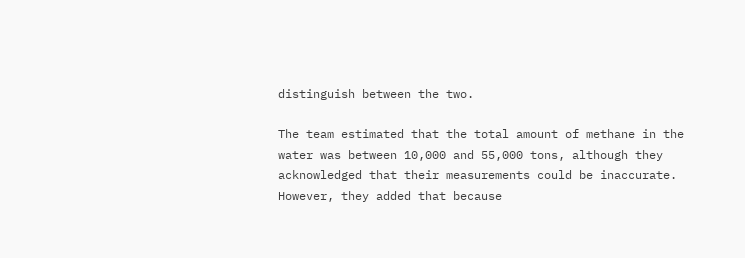distinguish between the two.

The team estimated that the total amount of methane in the water was between 10,000 and 55,000 tons, although they acknowledged that their measurements could be inaccurate. However, they added that because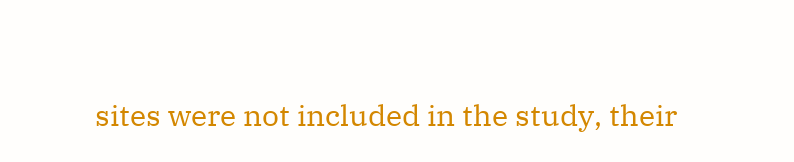sites were not included in the study, their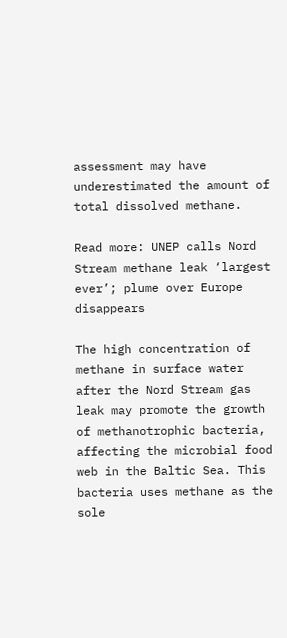assessment may have underestimated the amount of total dissolved methane.

Read more: UNEP calls Nord Stream methane leak ‘largest ever’; plume over Europe disappears

The high concentration of methane in surface water after the Nord Stream gas leak may promote the growth of methanotrophic bacteria, affecting the microbial food web in the Baltic Sea. This bacteria uses methane as the sole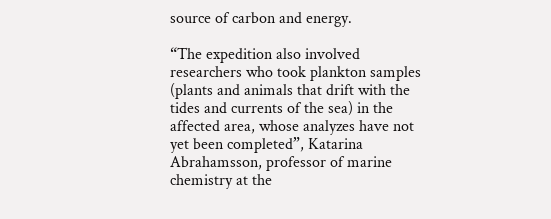source of carbon and energy.

“The expedition also involved researchers who took plankton samples (plants and animals that drift with the tides and currents of the sea) in the affected area, whose analyzes have not yet been completed”, Katarina Abrahamsson, professor of marine chemistry at the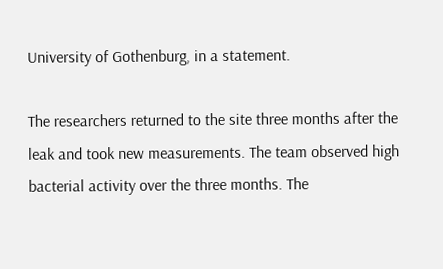University of Gothenburg, in a statement.

The researchers returned to the site three months after the leak and took new measurements. The team observed high bacterial activity over the three months. The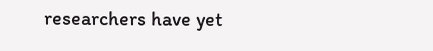researchers have yet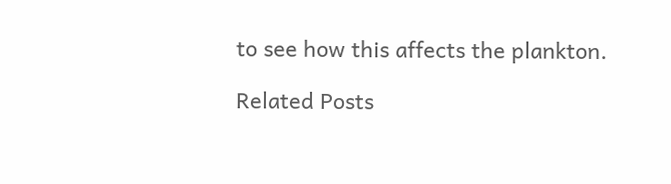to see how this affects the plankton.

Related Posts